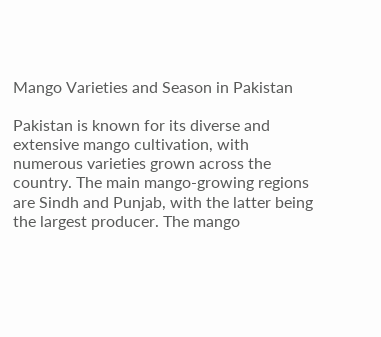Mango Varieties and Season in Pakistan

Pakistan is known for its diverse and extensive mango cultivation, with numerous varieties grown across the country. The main mango-growing regions are Sindh and Punjab, with the latter being the largest producer. The mango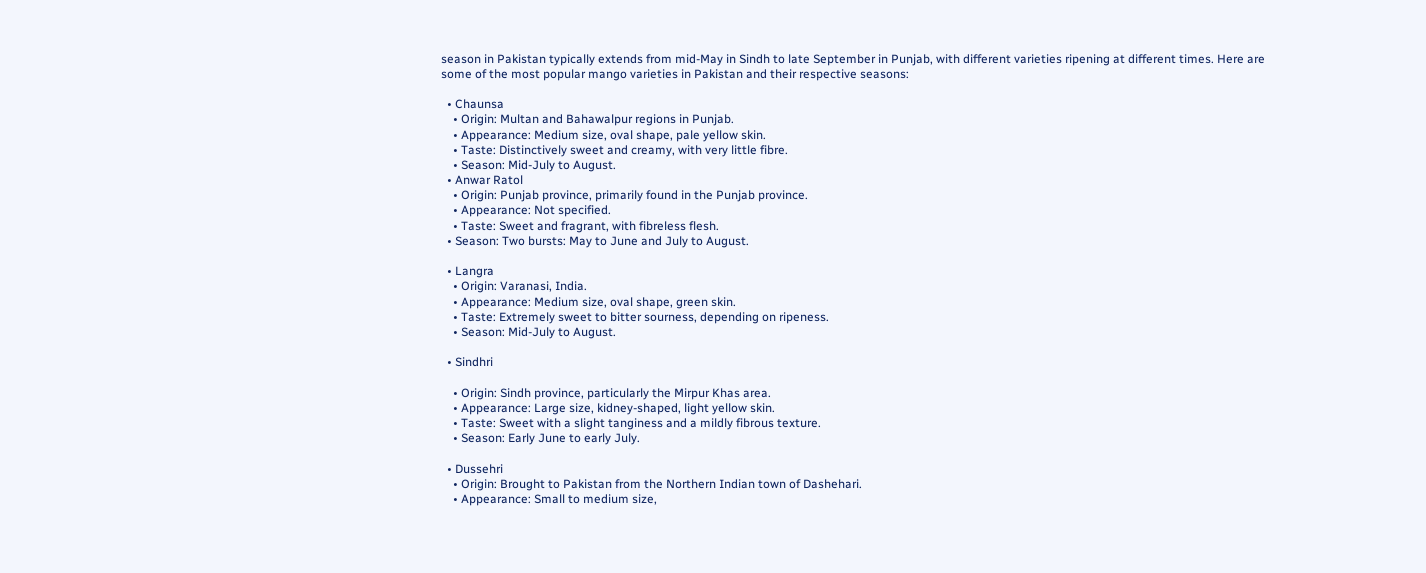season in Pakistan typically extends from mid-May in Sindh to late September in Punjab, with different varieties ripening at different times. Here are some of the most popular mango varieties in Pakistan and their respective seasons:

  • Chaunsa
    • Origin: Multan and Bahawalpur regions in Punjab.
    • Appearance: Medium size, oval shape, pale yellow skin.
    • Taste: Distinctively sweet and creamy, with very little fibre.
    • Season: Mid-July to August.
  • Anwar Ratol
    • Origin: Punjab province, primarily found in the Punjab province.
    • Appearance: Not specified.
    • Taste: Sweet and fragrant, with fibreless flesh.
  • Season: Two bursts: May to June and July to August.

  • Langra
    • Origin: Varanasi, India.
    • Appearance: Medium size, oval shape, green skin.
    • Taste: Extremely sweet to bitter sourness, depending on ripeness.
    • Season: Mid-July to August.

  • Sindhri

    • Origin: Sindh province, particularly the Mirpur Khas area.
    • Appearance: Large size, kidney-shaped, light yellow skin.
    • Taste: Sweet with a slight tanginess and a mildly fibrous texture.
    • Season: Early June to early July.

  • Dussehri
    • Origin: Brought to Pakistan from the Northern Indian town of Dashehari.
    • Appearance: Small to medium size,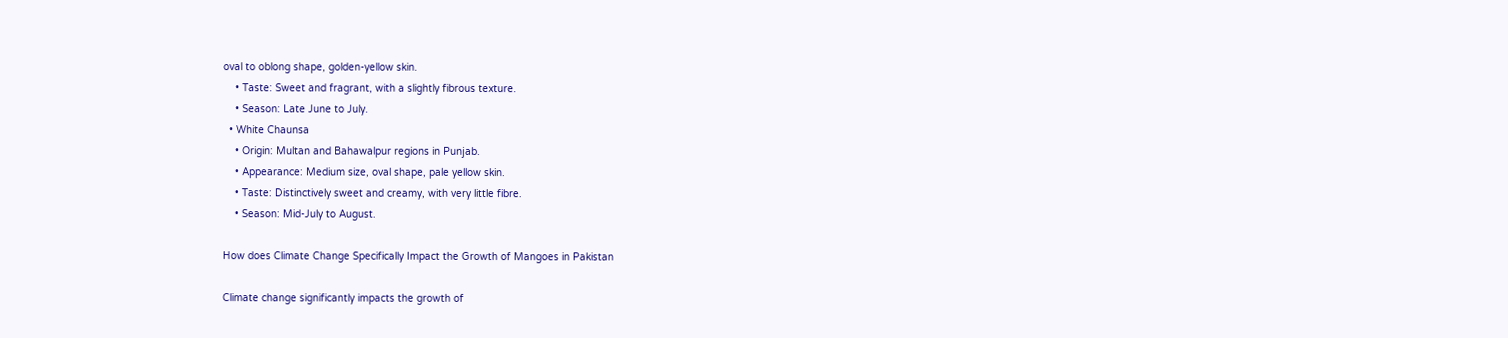oval to oblong shape, golden-yellow skin.
    • Taste: Sweet and fragrant, with a slightly fibrous texture.
    • Season: Late June to July.
  • White Chaunsa
    • Origin: Multan and Bahawalpur regions in Punjab.
    • Appearance: Medium size, oval shape, pale yellow skin.
    • Taste: Distinctively sweet and creamy, with very little fibre.
    • Season: Mid-July to August.

How does Climate Change Specifically Impact the Growth of Mangoes in Pakistan

Climate change significantly impacts the growth of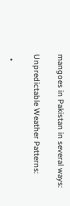mangoes in Pakistan in several ways:

Unpredictable Weather Patterns:

  •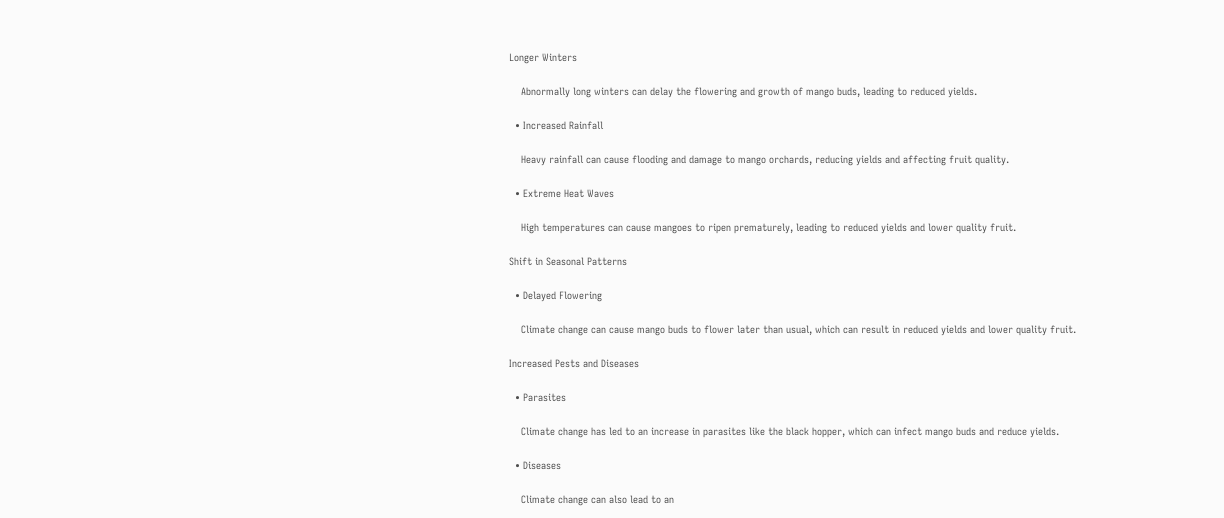Longer Winters

    Abnormally long winters can delay the flowering and growth of mango buds, leading to reduced yields.

  • Increased Rainfall

    Heavy rainfall can cause flooding and damage to mango orchards, reducing yields and affecting fruit quality.

  • Extreme Heat Waves

    High temperatures can cause mangoes to ripen prematurely, leading to reduced yields and lower quality fruit.

Shift in Seasonal Patterns

  • Delayed Flowering

    Climate change can cause mango buds to flower later than usual, which can result in reduced yields and lower quality fruit.

Increased Pests and Diseases

  • Parasites

    Climate change has led to an increase in parasites like the black hopper, which can infect mango buds and reduce yields.

  • Diseases

    Climate change can also lead to an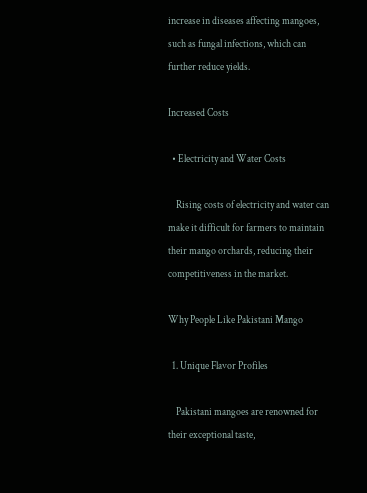increase in diseases affecting mangoes, such as fungal infections, which can further reduce yields.

Increased Costs

  • Electricity and Water Costs

    Rising costs of electricity and water can make it difficult for farmers to maintain their mango orchards, reducing their competitiveness in the market.

Why People Like Pakistani Mango

  1. Unique Flavor Profiles

    Pakistani mangoes are renowned for their exceptional taste,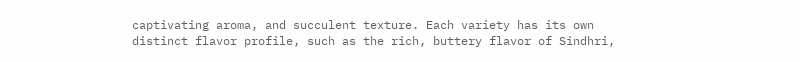captivating aroma, and succulent texture. Each variety has its own distinct flavor profile, such as the rich, buttery flavor of Sindhri,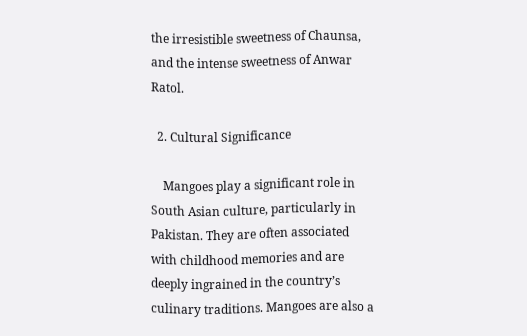the irresistible sweetness of Chaunsa, and the intense sweetness of Anwar Ratol.

  2. Cultural Significance

    Mangoes play a significant role in South Asian culture, particularly in Pakistan. They are often associated with childhood memories and are deeply ingrained in the country’s culinary traditions. Mangoes are also a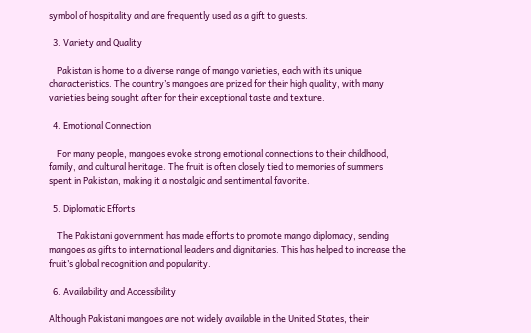symbol of hospitality and are frequently used as a gift to guests.

  3. Variety and Quality

    Pakistan is home to a diverse range of mango varieties, each with its unique characteristics. The country’s mangoes are prized for their high quality, with many varieties being sought after for their exceptional taste and texture.

  4. Emotional Connection

    For many people, mangoes evoke strong emotional connections to their childhood, family, and cultural heritage. The fruit is often closely tied to memories of summers spent in Pakistan, making it a nostalgic and sentimental favorite.

  5. Diplomatic Efforts

    The Pakistani government has made efforts to promote mango diplomacy, sending mangoes as gifts to international leaders and dignitaries. This has helped to increase the fruit’s global recognition and popularity.

  6. Availability and Accessibility

Although Pakistani mangoes are not widely available in the United States, their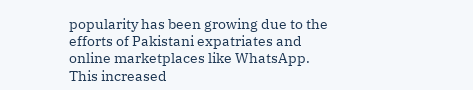popularity has been growing due to the efforts of Pakistani expatriates and online marketplaces like WhatsApp. This increased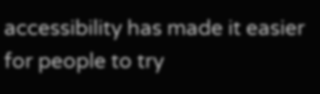accessibility has made it easier for people to try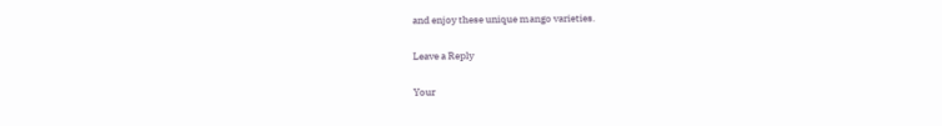and enjoy these unique mango varieties.

Leave a Reply

Your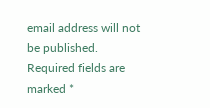email address will not be published. Required fields are marked *